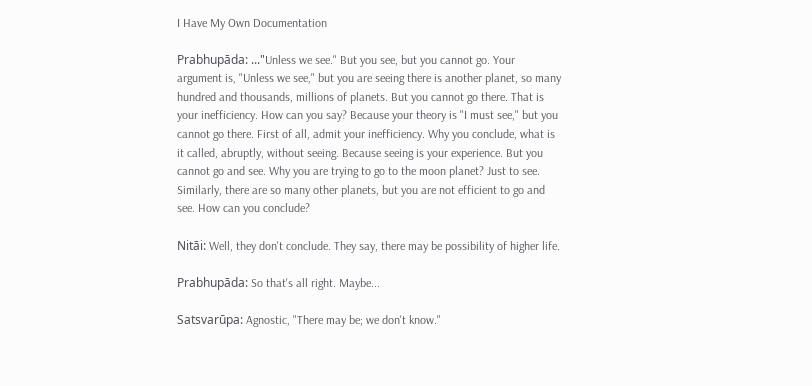I Have My Own Documentation

Prabhupāda: ..."Unless we see." But you see, but you cannot go. Your argument is, "Unless we see," but you are seeing there is another planet, so many hundred and thousands, millions of planets. But you cannot go there. That is your inefficiency. How can you say? Because your theory is "I must see," but you cannot go there. First of all, admit your inefficiency. Why you conclude, what is it called, abruptly, without seeing. Because seeing is your experience. But you cannot go and see. Why you are trying to go to the moon planet? Just to see. Similarly, there are so many other planets, but you are not efficient to go and see. How can you conclude?

Nitāi: Well, they don't conclude. They say, there may be possibility of higher life.

Prabhupāda: So that's all right. Maybe...

Satsvarūpa: Agnostic, "There may be; we don't know."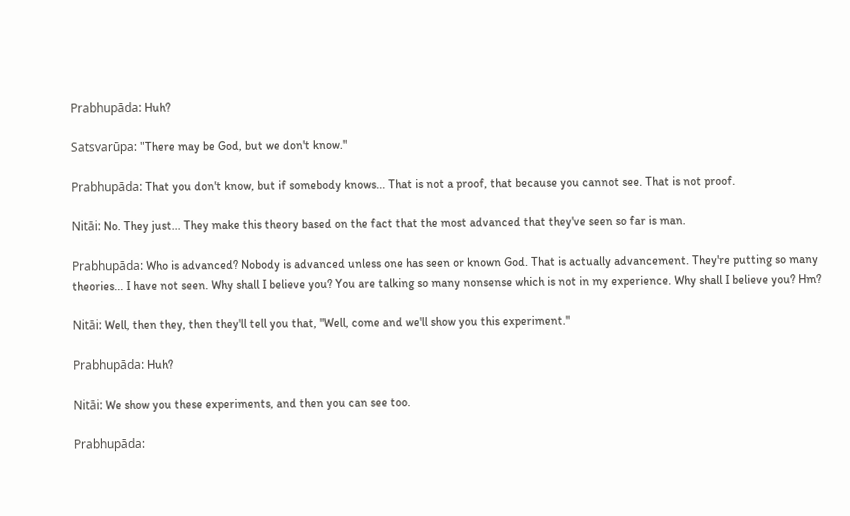Prabhupāda: Huh?

Satsvarūpa: "There may be God, but we don't know."

Prabhupāda: That you don't know, but if somebody knows... That is not a proof, that because you cannot see. That is not proof.

Nitāi: No. They just... They make this theory based on the fact that the most advanced that they've seen so far is man.

Prabhupāda: Who is advanced? Nobody is advanced unless one has seen or known God. That is actually advancement. They're putting so many theories... I have not seen. Why shall I believe you? You are talking so many nonsense which is not in my experience. Why shall I believe you? Hm?

Nitāi: Well, then they, then they'll tell you that, "Well, come and we'll show you this experiment."

Prabhupāda: Huh?

Nitāi: We show you these experiments, and then you can see too.

Prabhupāda: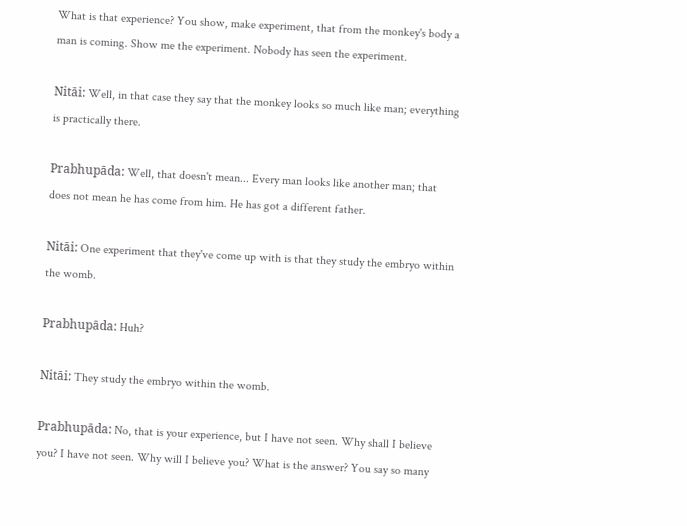What is that experience? You show, make experiment, that from the monkey's body a man is coming. Show me the experiment. Nobody has seen the experiment.

Nitāi: Well, in that case they say that the monkey looks so much like man; everything is practically there.

Prabhupāda: Well, that doesn't mean... Every man looks like another man; that does not mean he has come from him. He has got a different father.

Nitāi: One experiment that they've come up with is that they study the embryo within the womb.

Prabhupāda: Huh?

Nitāi: They study the embryo within the womb.

Prabhupāda: No, that is your experience, but I have not seen. Why shall I believe you? I have not seen. Why will I believe you? What is the answer? You say so many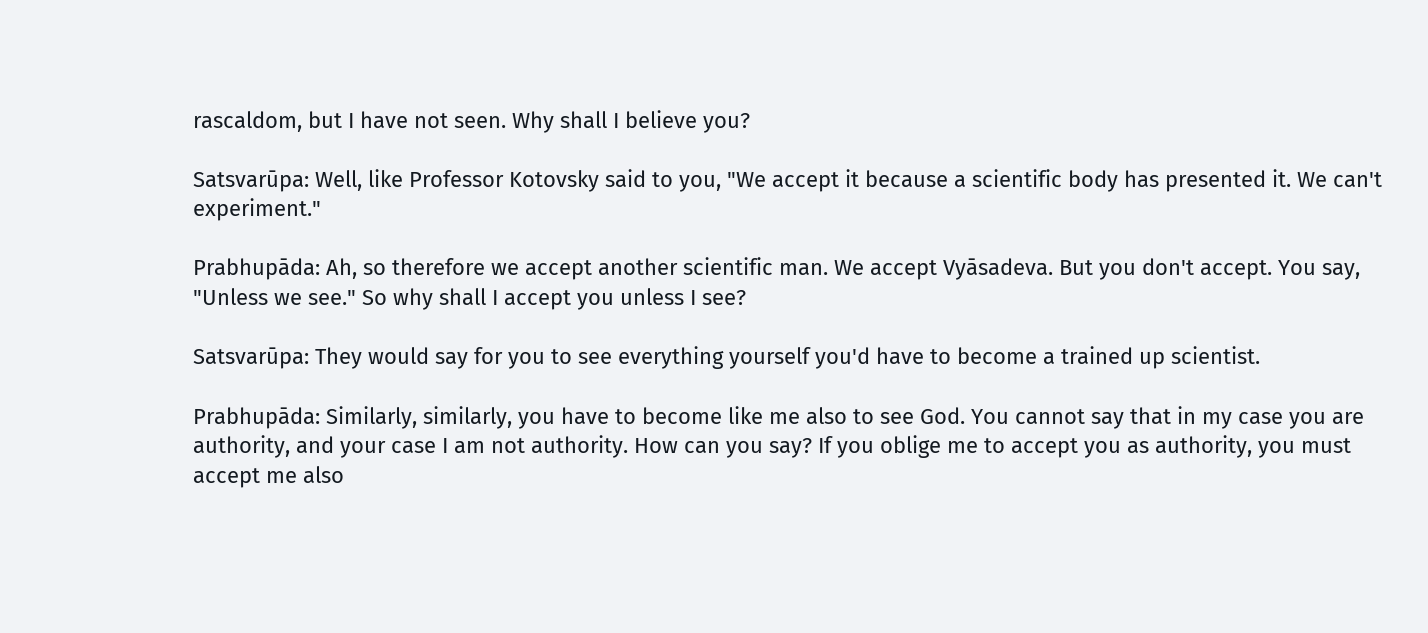rascaldom, but I have not seen. Why shall I believe you?

Satsvarūpa: Well, like Professor Kotovsky said to you, "We accept it because a scientific body has presented it. We can't experiment."

Prabhupāda: Ah, so therefore we accept another scientific man. We accept Vyāsadeva. But you don't accept. You say, "Unless we see." So why shall I accept you unless I see?

Satsvarūpa: They would say for you to see everything yourself you'd have to become a trained up scientist.

Prabhupāda: Similarly, similarly, you have to become like me also to see God. You cannot say that in my case you are authority, and your case I am not authority. How can you say? If you oblige me to accept you as authority, you must accept me also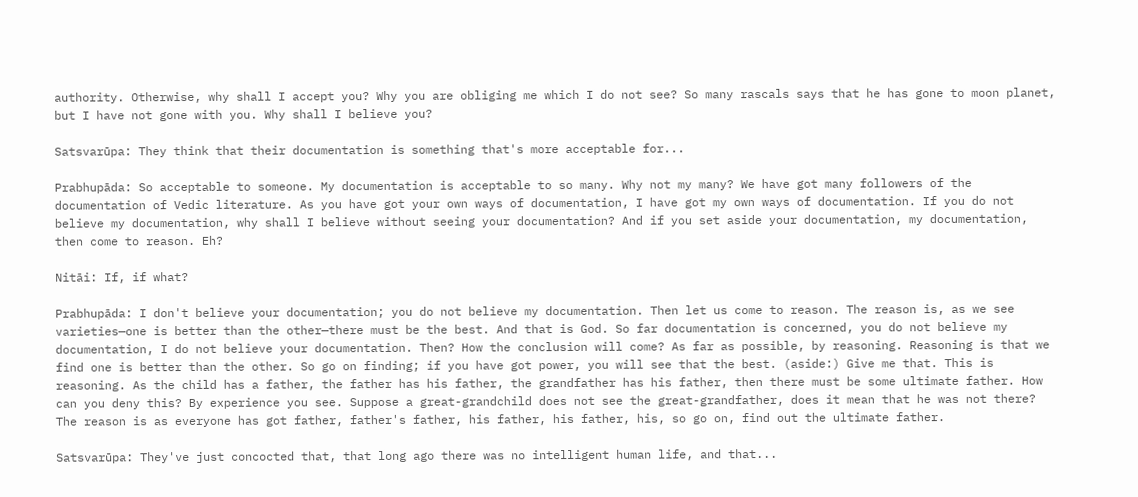authority. Otherwise, why shall I accept you? Why you are obliging me which I do not see? So many rascals says that he has gone to moon planet, but I have not gone with you. Why shall I believe you?

Satsvarūpa: They think that their documentation is something that's more acceptable for...

Prabhupāda: So acceptable to someone. My documentation is acceptable to so many. Why not my many? We have got many followers of the documentation of Vedic literature. As you have got your own ways of documentation, I have got my own ways of documentation. If you do not believe my documentation, why shall I believe without seeing your documentation? And if you set aside your documentation, my documentation, then come to reason. Eh?

Nitāi: If, if what?

Prabhupāda: I don't believe your documentation; you do not believe my documentation. Then let us come to reason. The reason is, as we see varieties—one is better than the other—there must be the best. And that is God. So far documentation is concerned, you do not believe my documentation, I do not believe your documentation. Then? How the conclusion will come? As far as possible, by reasoning. Reasoning is that we find one is better than the other. So go on finding; if you have got power, you will see that the best. (aside:) Give me that. This is reasoning. As the child has a father, the father has his father, the grandfather has his father, then there must be some ultimate father. How can you deny this? By experience you see. Suppose a great-grandchild does not see the great-grandfather, does it mean that he was not there? The reason is as everyone has got father, father's father, his father, his father, his, so go on, find out the ultimate father.

Satsvarūpa: They've just concocted that, that long ago there was no intelligent human life, and that...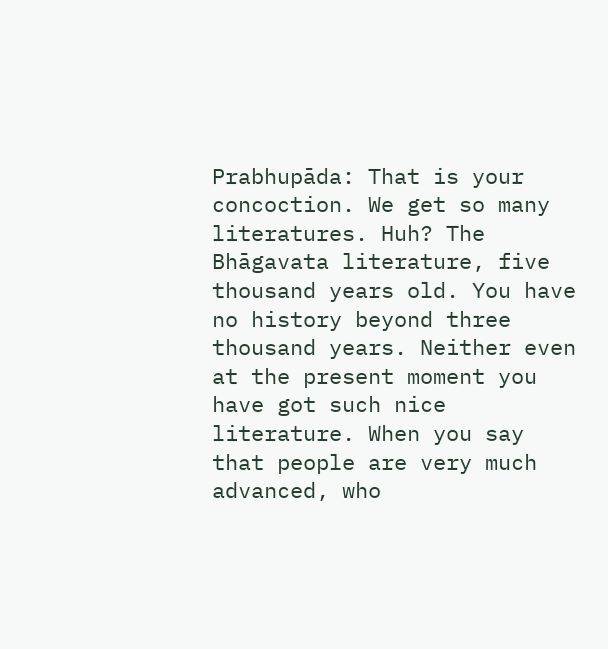Prabhupāda: That is your concoction. We get so many literatures. Huh? The Bhāgavata literature, five thousand years old. You have no history beyond three thousand years. Neither even at the present moment you have got such nice literature. When you say that people are very much advanced, who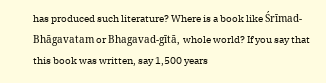has produced such literature? Where is a book like Śrīmad-Bhāgavatam or Bhagavad-gītā, whole world? If you say that this book was written, say 1,500 years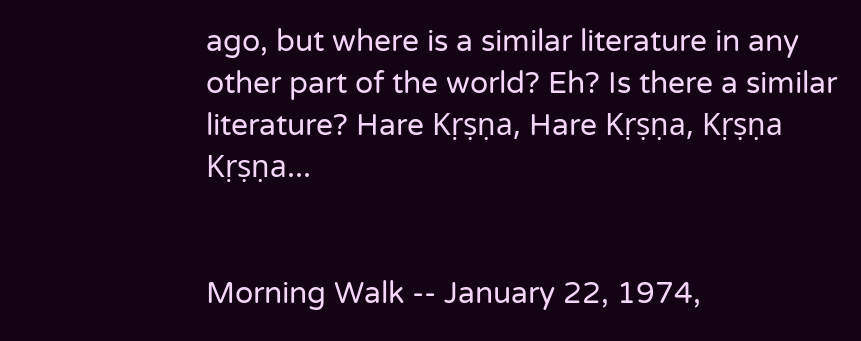ago, but where is a similar literature in any other part of the world? Eh? Is there a similar literature? Hare Kṛṣṇa, Hare Kṛṣṇa, Kṛṣṇa Kṛṣṇa...


Morning Walk -- January 22, 1974,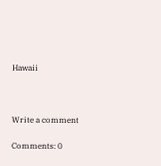Hawaii



Write a comment

Comments: 0